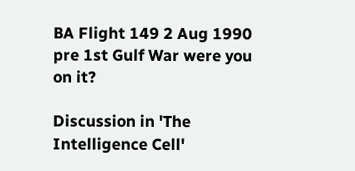BA Flight 149 2 Aug 1990 pre 1st Gulf War were you on it?

Discussion in 'The Intelligence Cell'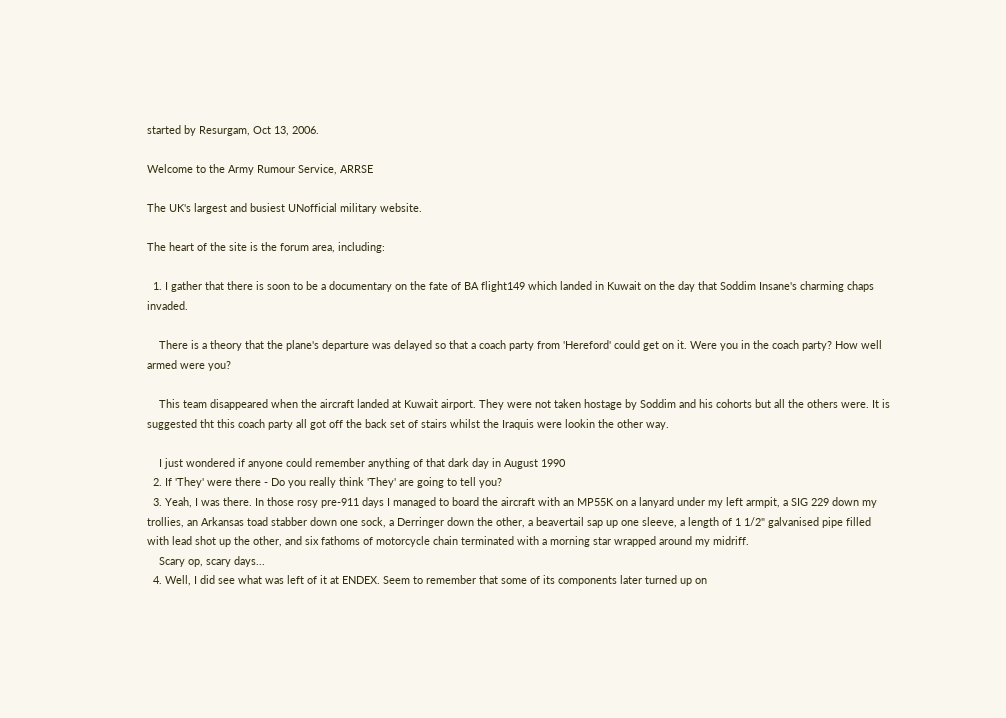started by Resurgam, Oct 13, 2006.

Welcome to the Army Rumour Service, ARRSE

The UK's largest and busiest UNofficial military website.

The heart of the site is the forum area, including:

  1. I gather that there is soon to be a documentary on the fate of BA flight149 which landed in Kuwait on the day that Soddim Insane's charming chaps invaded.

    There is a theory that the plane's departure was delayed so that a coach party from 'Hereford' could get on it. Were you in the coach party? How well armed were you?

    This team disappeared when the aircraft landed at Kuwait airport. They were not taken hostage by Soddim and his cohorts but all the others were. It is suggested tht this coach party all got off the back set of stairs whilst the Iraquis were lookin the other way.

    I just wondered if anyone could remember anything of that dark day in August 1990
  2. If 'They' were there - Do you really think 'They' are going to tell you?
  3. Yeah, I was there. In those rosy pre-911 days I managed to board the aircraft with an MP55K on a lanyard under my left armpit, a SIG 229 down my trollies, an Arkansas toad stabber down one sock, a Derringer down the other, a beavertail sap up one sleeve, a length of 1 1/2" galvanised pipe filled with lead shot up the other, and six fathoms of motorcycle chain terminated with a morning star wrapped around my midriff.
    Scary op, scary days...
  4. Well, I did see what was left of it at ENDEX. Seem to remember that some of its components later turned up on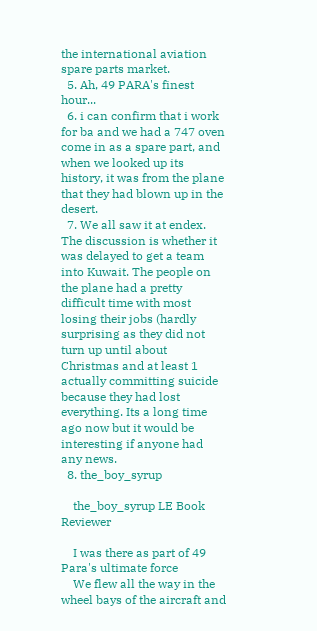the international aviation spare parts market.
  5. Ah, 49 PARA's finest hour...
  6. i can confirm that i work for ba and we had a 747 oven come in as a spare part, and when we looked up its history, it was from the plane that they had blown up in the desert.
  7. We all saw it at endex. The discussion is whether it was delayed to get a team into Kuwait. The people on the plane had a pretty difficult time with most losing their jobs (hardly surprising as they did not turn up until about Christmas and at least 1 actually committing suicide because they had lost everything. Its a long time ago now but it would be interesting if anyone had any news.
  8. the_boy_syrup

    the_boy_syrup LE Book Reviewer

    I was there as part of 49 Para's ultimate force
    We flew all the way in the wheel bays of the aircraft and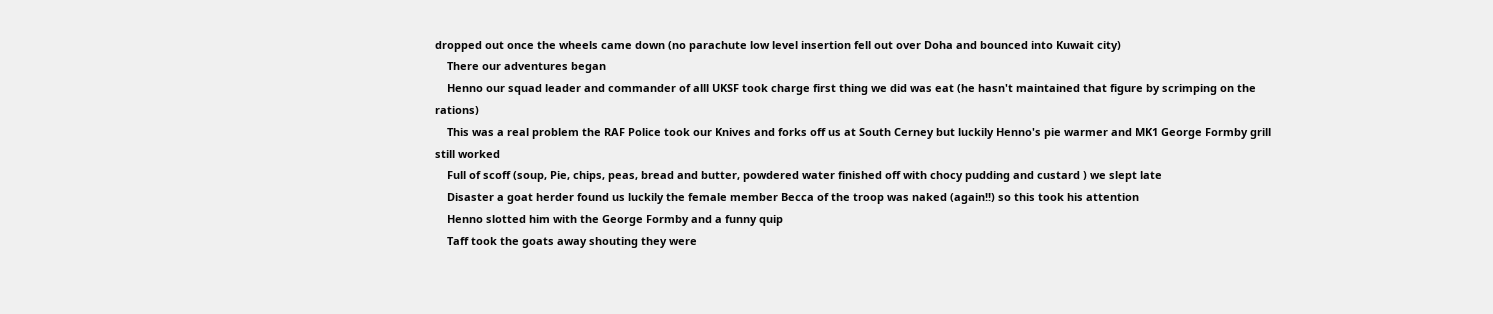dropped out once the wheels came down (no parachute low level insertion fell out over Doha and bounced into Kuwait city)
    There our adventures began
    Henno our squad leader and commander of alll UKSF took charge first thing we did was eat (he hasn't maintained that figure by scrimping on the rations)
    This was a real problem the RAF Police took our Knives and forks off us at South Cerney but luckily Henno's pie warmer and MK1 George Formby grill still worked
    Full of scoff (soup, Pie, chips, peas, bread and butter, powdered water finished off with chocy pudding and custard ) we slept late
    Disaster a goat herder found us luckily the female member Becca of the troop was naked (again!!) so this took his attention
    Henno slotted him with the George Formby and a funny quip
    Taff took the goats away shouting they were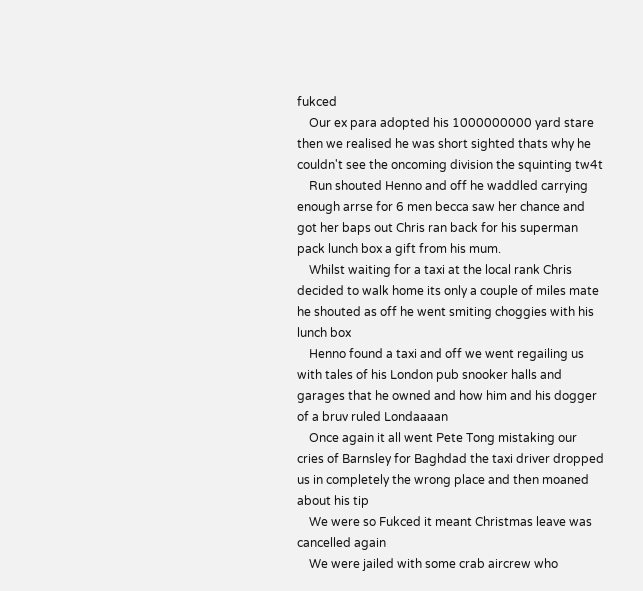fukced
    Our ex para adopted his 1000000000 yard stare then we realised he was short sighted thats why he couldn't see the oncoming division the squinting tw4t
    Run shouted Henno and off he waddled carrying enough arrse for 6 men becca saw her chance and got her baps out Chris ran back for his superman pack lunch box a gift from his mum.
    Whilst waiting for a taxi at the local rank Chris decided to walk home its only a couple of miles mate he shouted as off he went smiting choggies with his lunch box
    Henno found a taxi and off we went regailing us with tales of his London pub snooker halls and garages that he owned and how him and his dogger of a bruv ruled Londaaaan
    Once again it all went Pete Tong mistaking our cries of Barnsley for Baghdad the taxi driver dropped us in completely the wrong place and then moaned about his tip
    We were so Fukced it meant Christmas leave was cancelled again
    We were jailed with some crab aircrew who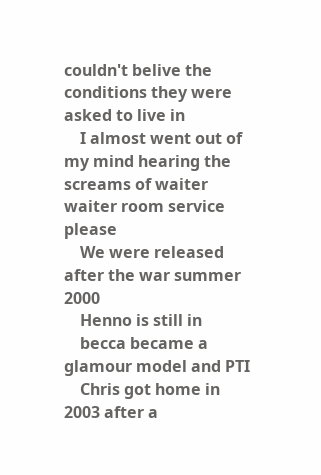couldn't belive the conditions they were asked to live in
    I almost went out of my mind hearing the screams of waiter waiter room service please
    We were released after the war summer 2000
    Henno is still in
    becca became a glamour model and PTI
    Chris got home in 2003 after a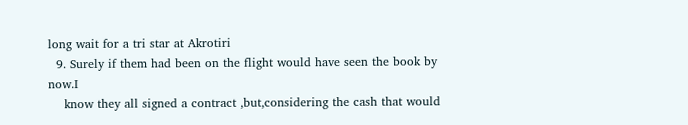long wait for a tri star at Akrotiri
  9. Surely if them had been on the flight would have seen the book by now.I
    know they all signed a contract ,but,considering the cash that would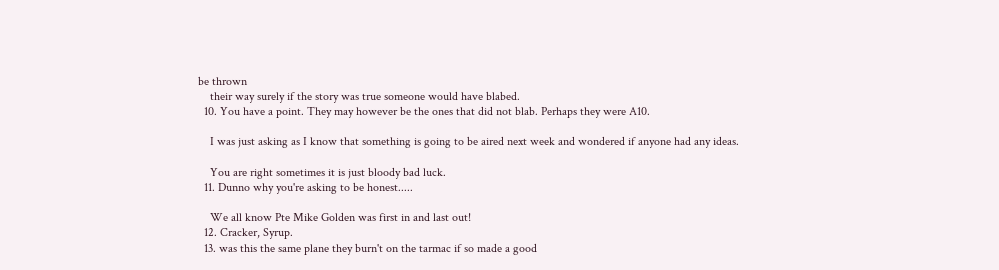be thrown
    their way surely if the story was true someone would have blabed.
  10. You have a point. They may however be the ones that did not blab. Perhaps they were A10.

    I was just asking as I know that something is going to be aired next week and wondered if anyone had any ideas.

    You are right sometimes it is just bloody bad luck.
  11. Dunno why you're asking to be honest.....

    We all know Pte Mike Golden was first in and last out!
  12. Cracker, Syrup.
  13. was this the same plane they burn't on the tarmac if so made a good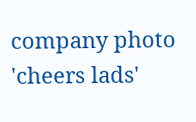company photo 'cheers lads'